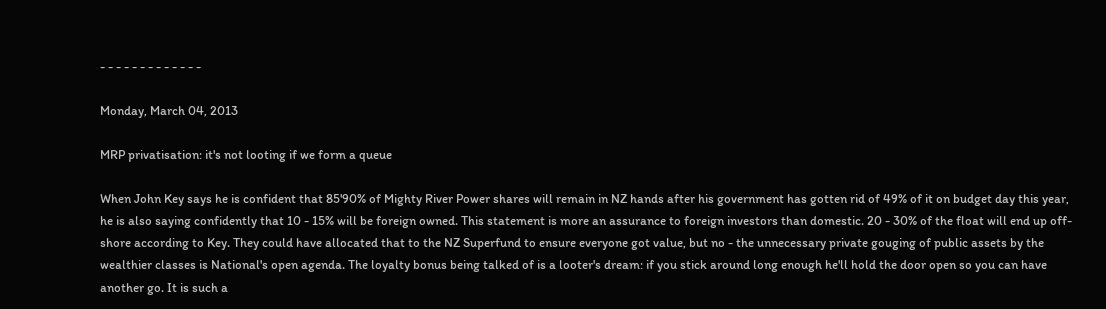- - - - - - - - - - - - -

Monday, March 04, 2013

MRP privatisation: it's not looting if we form a queue

When John Key says he is confident that 85'90% of Mighty River Power shares will remain in NZ hands after his government has gotten rid of 49% of it on budget day this year, he is also saying confidently that 10 - 15% will be foreign owned. This statement is more an assurance to foreign investors than domestic. 20 - 30% of the float will end up off-shore according to Key. They could have allocated that to the NZ Superfund to ensure everyone got value, but no - the unnecessary private gouging of public assets by the wealthier classes is National's open agenda. The loyalty bonus being talked of is a looter's dream: if you stick around long enough he'll hold the door open so you can have another go. It is such a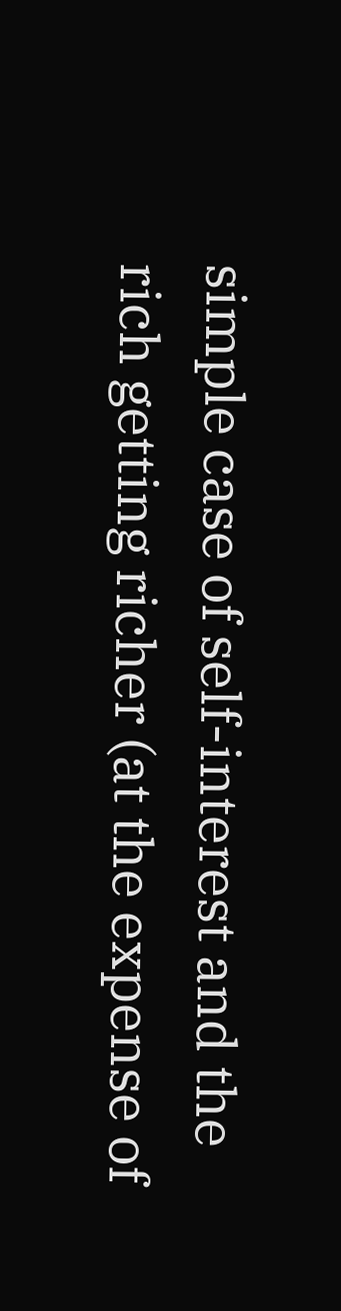simple case of self-interest and the rich getting richer (at the expense of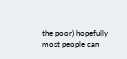the poor) hopefully most people can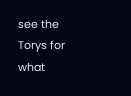see the Torys for what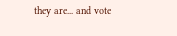they are... and vote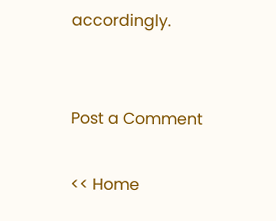accordingly.


Post a Comment

<< Home